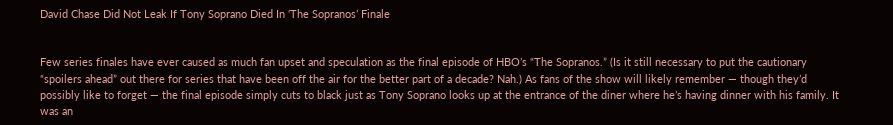David Chase Did Not Leak If Tony Soprano Died In ‘The Sopranos’ Finale


Few series finales have ever caused as much fan upset and speculation as the final episode of HBO’s “The Sopranos.” (Is it still necessary to put the cautionary “spoilers ahead” out there for series that have been off the air for the better part of a decade? Nah.) As fans of the show will likely remember — though they’d possibly like to forget — the final episode simply cuts to black just as Tony Soprano looks up at the entrance of the diner where he’s having dinner with his family. It was an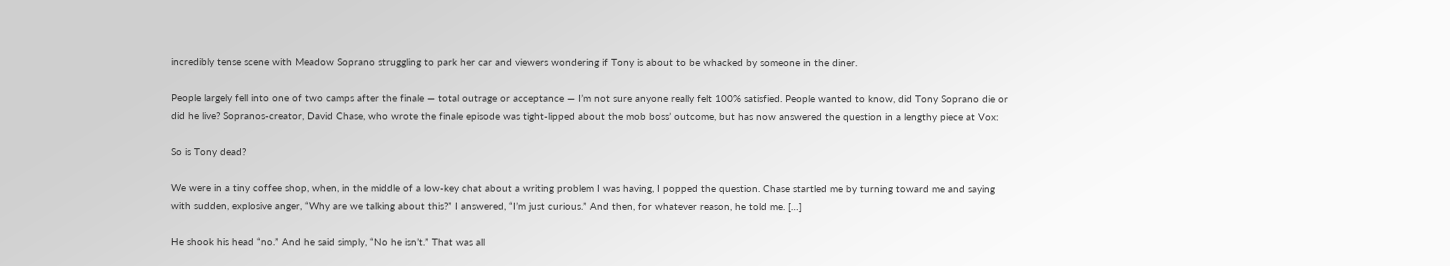incredibly tense scene with Meadow Soprano struggling to park her car and viewers wondering if Tony is about to be whacked by someone in the diner.

People largely fell into one of two camps after the finale — total outrage or acceptance — I’m not sure anyone really felt 100% satisfied. People wanted to know, did Tony Soprano die or did he live? Sopranos-creator, David Chase, who wrote the finale episode was tight-lipped about the mob boss’ outcome, but has now answered the question in a lengthy piece at Vox:

So is Tony dead?

We were in a tiny coffee shop, when, in the middle of a low-key chat about a writing problem I was having, I popped the question. Chase startled me by turning toward me and saying with sudden, explosive anger, “Why are we talking about this?” I answered, “I’m just curious.” And then, for whatever reason, he told me. […]

He shook his head “no.” And he said simply, “No he isn’t.” That was all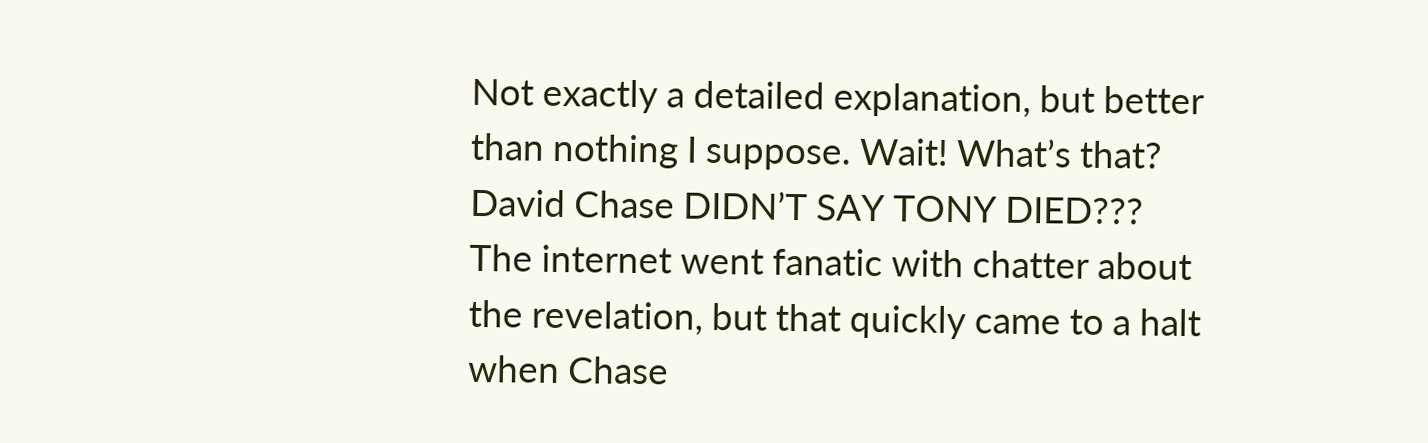Not exactly a detailed explanation, but better than nothing I suppose. Wait! What’s that? David Chase DIDN’T SAY TONY DIED??? The internet went fanatic with chatter about the revelation, but that quickly came to a halt when Chase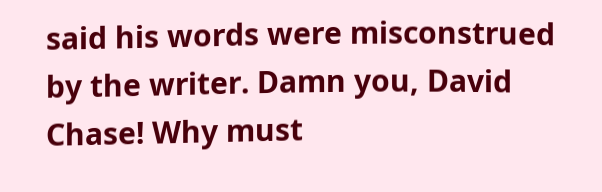said his words were misconstrued by the writer. Damn you, David Chase! Why must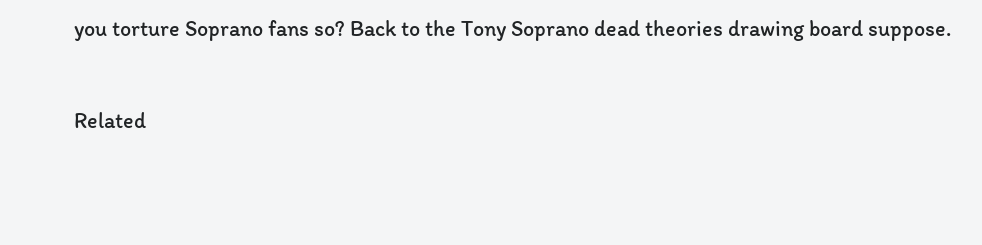you torture Soprano fans so? Back to the Tony Soprano dead theories drawing board suppose.


Related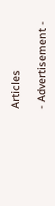Articles

- Advertisement -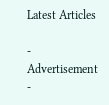Latest Articles

- Advertisement -